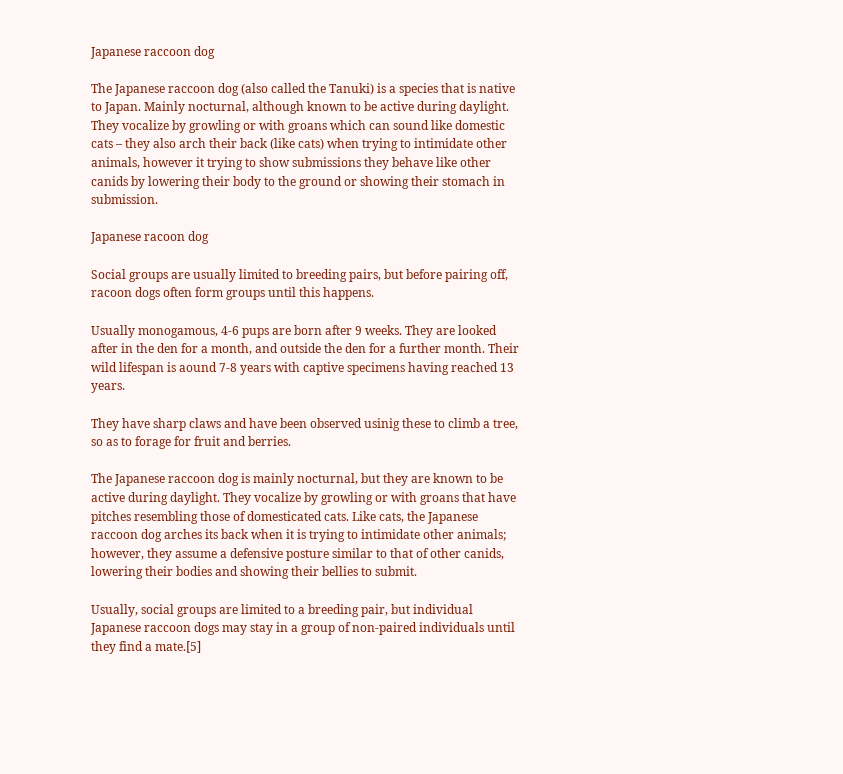Japanese raccoon dog

The Japanese raccoon dog (also called the Tanuki) is a species that is native to Japan. Mainly nocturnal, although known to be active during daylight. They vocalize by growling or with groans which can sound like domestic cats – they also arch their back (like cats) when trying to intimidate other animals, however it trying to show submissions they behave like other canids by lowering their body to the ground or showing their stomach in submission.

Japanese racoon dog

Social groups are usually limited to breeding pairs, but before pairing off, racoon dogs often form groups until this happens.

Usually monogamous, 4-6 pups are born after 9 weeks. They are looked after in the den for a month, and outside the den for a further month. Their wild lifespan is aound 7-8 years with captive specimens having reached 13 years.

They have sharp claws and have been observed usinig these to climb a tree, so as to forage for fruit and berries.

The Japanese raccoon dog is mainly nocturnal, but they are known to be active during daylight. They vocalize by growling or with groans that have pitches resembling those of domesticated cats. Like cats, the Japanese raccoon dog arches its back when it is trying to intimidate other animals; however, they assume a defensive posture similar to that of other canids, lowering their bodies and showing their bellies to submit.

Usually, social groups are limited to a breeding pair, but individual Japanese raccoon dogs may stay in a group of non-paired individuals until they find a mate.[5]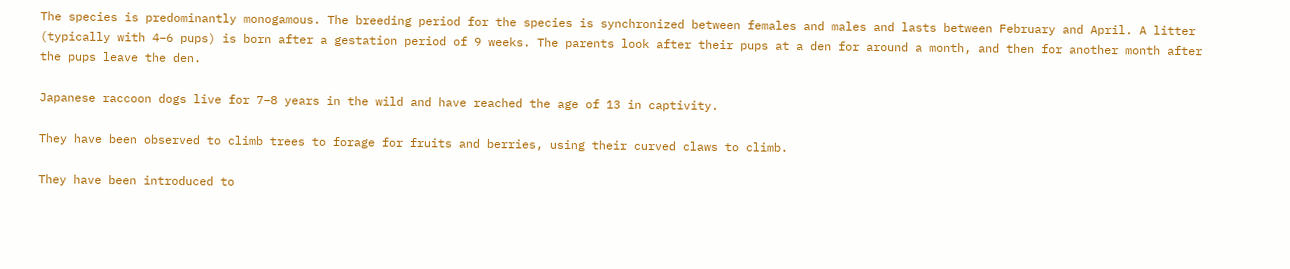The species is predominantly monogamous. The breeding period for the species is synchronized between females and males and lasts between February and April. A litter (typically with 4–6 pups) is born after a gestation period of 9 weeks. The parents look after their pups at a den for around a month, and then for another month after the pups leave the den.

Japanese raccoon dogs live for 7–8 years in the wild and have reached the age of 13 in captivity.

They have been observed to climb trees to forage for fruits and berries, using their curved claws to climb.

They have been introduced to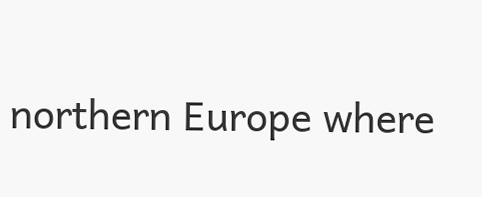northern Europe where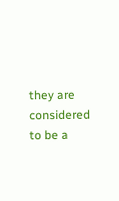they are considered to be a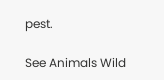pest.

See Animals Wild